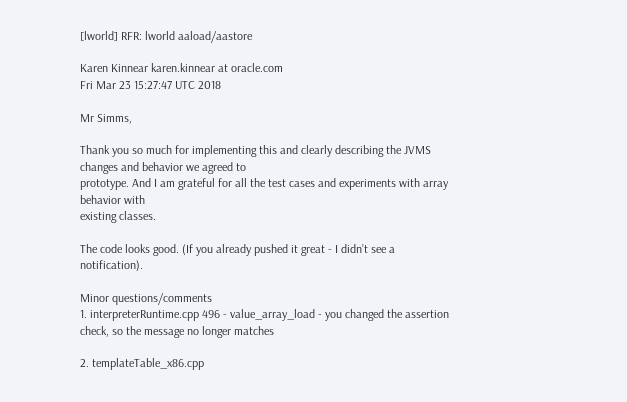[lworld] RFR: lworld aaload/aastore

Karen Kinnear karen.kinnear at oracle.com
Fri Mar 23 15:27:47 UTC 2018

Mr Simms,

Thank you so much for implementing this and clearly describing the JVMS changes and behavior we agreed to
prototype. And I am grateful for all the test cases and experiments with array behavior with
existing classes.

The code looks good. (If you already pushed it great - I didn’t see a notification).

Minor questions/comments
1. interpreterRuntime.cpp 496 - value_array_load - you changed the assertion check, so the message no longer matches

2. templateTable_x86.cpp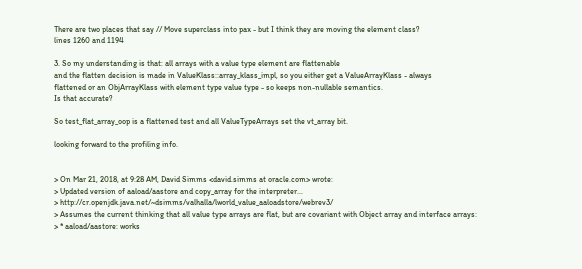There are two places that say // Move superclass into pax - but I think they are moving the element class?
lines 1260 and 1194

3. So my understanding is that: all arrays with a value type element are flattenable
and the flatten decision is made in ValueKlass::array_klass_impl, so you either get a ValueArrayKlass - always
flattened or an ObjArrayKlass with element type value type - so keeps non-nullable semantics.
Is that accurate?

So test_flat_array_oop is a flattened test and all ValueTypeArrays set the vt_array bit.

looking forward to the profiling info.


> On Mar 21, 2018, at 9:28 AM, David Simms <david.simms at oracle.com> wrote:
> Updated version of aaload/aastore and copy_array for the interpreter...
> http://cr.openjdk.java.net/~dsimms/valhalla/lworld_value_aaloadstore/webrev3/
> Assumes the current thinking that all value type arrays are flat, but are covariant with Object array and interface arrays:
> * aaload/aastore: works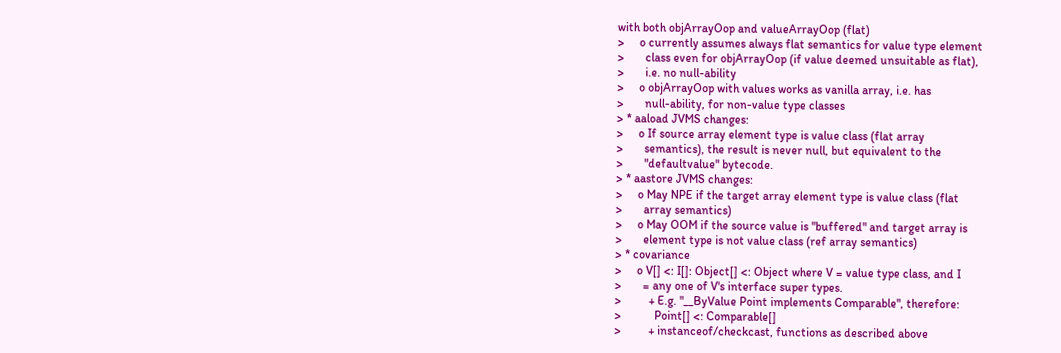with both objArrayOop and valueArrayOop (flat)
>     o currently assumes always flat semantics for value type element
>       class even for objArrayOop (if value deemed unsuitable as flat),
>       i.e. no null-ability
>     o objArrayOop with values works as vanilla array, i.e. has
>       null-ability, for non-value type classes
> * aaload JVMS changes:
>     o If source array element type is value class (flat array
>       semantics), the result is never null, but equivalent to the
>       "defaultvalue" bytecode.
> * aastore JVMS changes:
>     o May NPE if the target array element type is value class (flat
>       array semantics)
>     o May OOM if the source value is "buffered" and target array is
>       element type is not value class (ref array semantics)
> * covariance
>     o V[] <: I[]: Object[] <: Object where V = value type class, and I
>       = any one of V's interface super types.
>         + E.g. "__ByValue Point implements Comparable", therefore:
>           Point[] <: Comparable[]
>         + instanceof/checkcast, functions as described above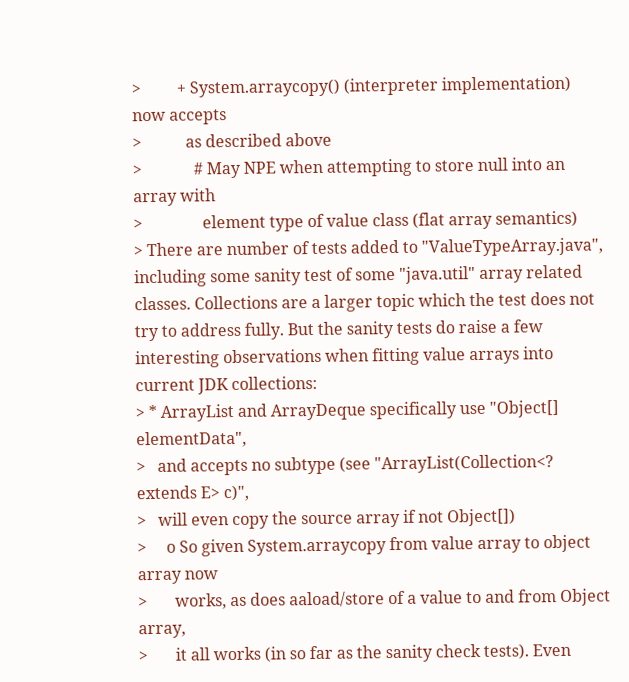>         + System.arraycopy() (interpreter implementation) now accepts
>           as described above
>             # May NPE when attempting to store null into an array with
>               element type of value class (flat array semantics)
> There are number of tests added to "ValueTypeArray.java", including some sanity test of some "java.util" array related classes. Collections are a larger topic which the test does not try to address fully. But the sanity tests do raise a few interesting observations when fitting value arrays into current JDK collections:
> * ArrayList and ArrayDeque specifically use "Object[] elementData",
>   and accepts no subtype (see "ArrayList(Collection<? extends E> c)",
>   will even copy the source array if not Object[])
>     o So given System.arraycopy from value array to object array now
>       works, as does aaload/store of a value to and from Object array,
>       it all works (in so far as the sanity check tests). Even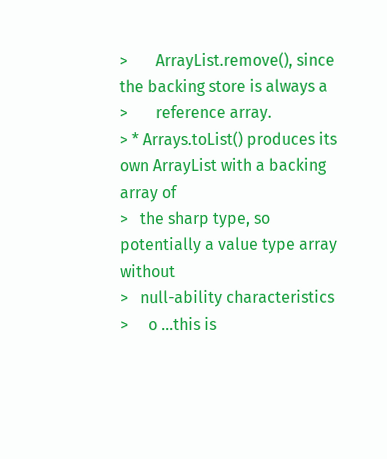>       ArrayList.remove(), since the backing store is always a
>       reference array.
> * Arrays.toList() produces its own ArrayList with a backing array of
>   the sharp type, so potentially a value type array without
>   null-ability characteristics
>     o ...this is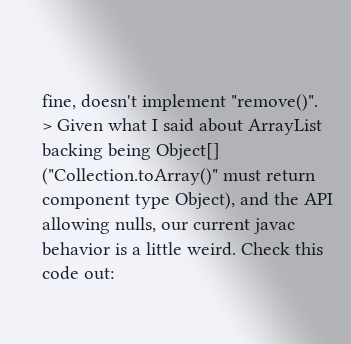fine, doesn't implement "remove()".
> Given what I said about ArrayList backing being Object[] ("Collection.toArray()" must return component type Object), and the API allowing nulls, our current javac behavior is a little weird. Check this code out: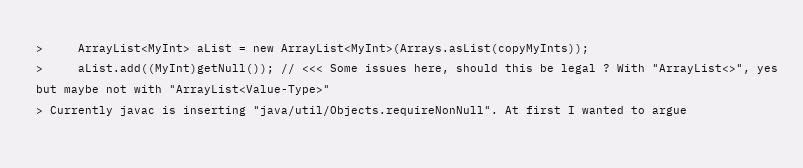>     ArrayList<MyInt> aList = new ArrayList<MyInt>(Arrays.asList(copyMyInts));
>     aList.add((MyInt)getNull()); // <<< Some issues here, should this be legal ? With "ArrayList<>", yes but maybe not with "ArrayList<Value-Type>"
> Currently javac is inserting "java/util/Objects.requireNonNull". At first I wanted to argue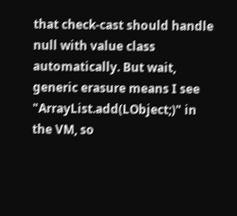that check-cast should handle null with value class automatically. But wait, generic erasure means I see "ArrayList.add(LObject;)" in the VM, so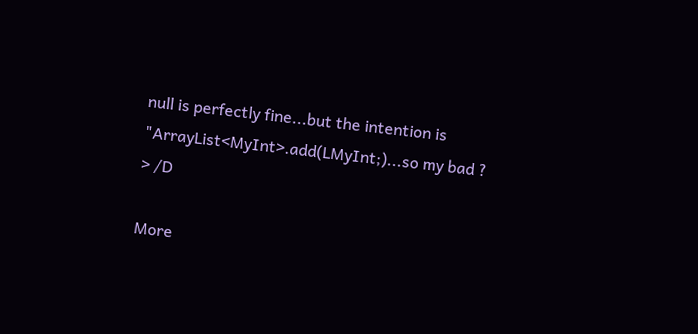null is perfectly fine...but the intention is "ArrayList<MyInt>.add(LMyInt;)...so my bad ?
> /D

More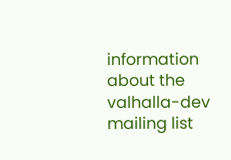information about the valhalla-dev mailing list